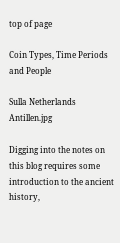top of page

Coin Types, Time Periods and People

Sulla Netherlands Antillen.jpg

Digging into the notes on this blog requires some introduction to the ancient history,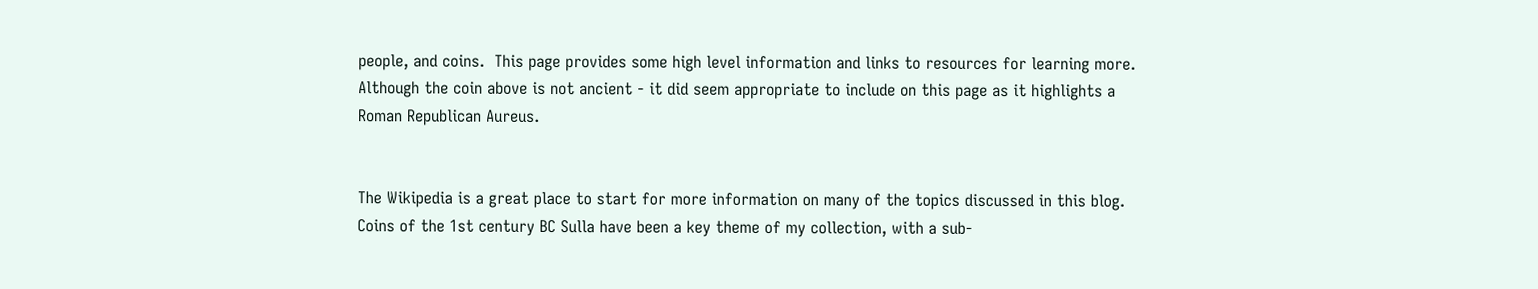people, and coins.  This page provides some high level information and links to resources for learning more.  Although the coin above is not ancient - it did seem appropriate to include on this page as it highlights a Roman Republican Aureus.


The Wikipedia is a great place to start for more information on many of the topics discussed in this blog.  Coins of the 1st century BC Sulla have been a key theme of my collection, with a sub-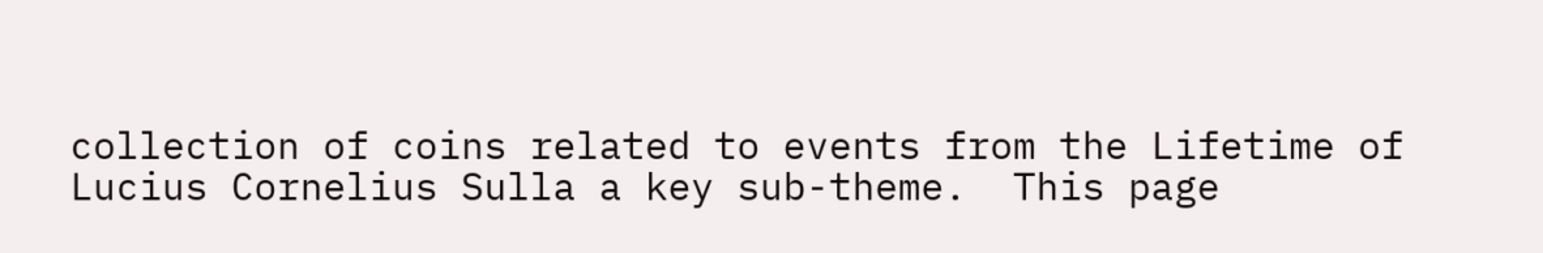collection of coins related to events from the Lifetime of Lucius Cornelius Sulla a key sub-theme.  This page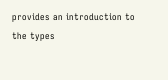provides an introduction to the types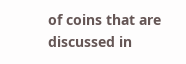of coins that are discussed in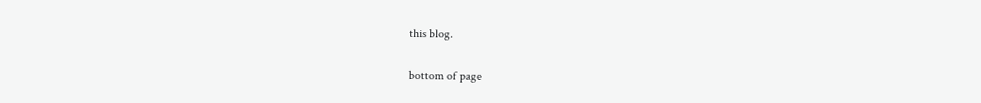this blog.

bottom of page